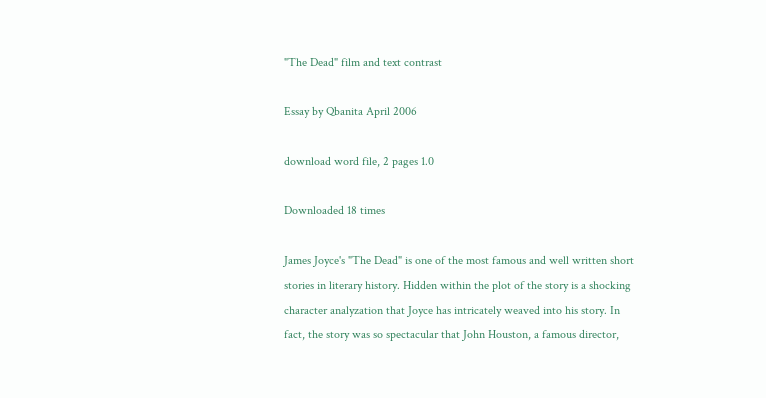"The Dead" film and text contrast

Essay by Qbanita April 2006

download word file, 2 pages 1.0

Downloaded 18 times

James Joyce's "The Dead" is one of the most famous and well written short stories in literary history. Hidden within the plot of the story is a shocking character analyzation that Joyce has intricately weaved into his story. In fact, the story was so spectacular that John Houston, a famous director,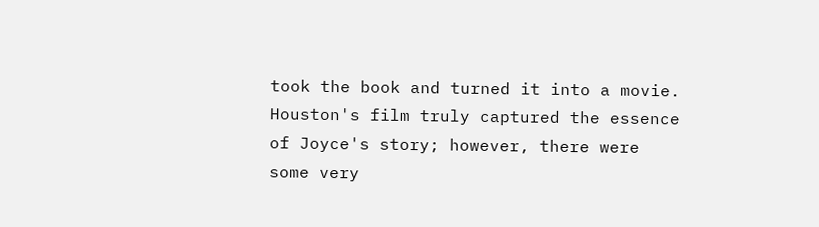took the book and turned it into a movie. Houston's film truly captured the essence of Joyce's story; however, there were some very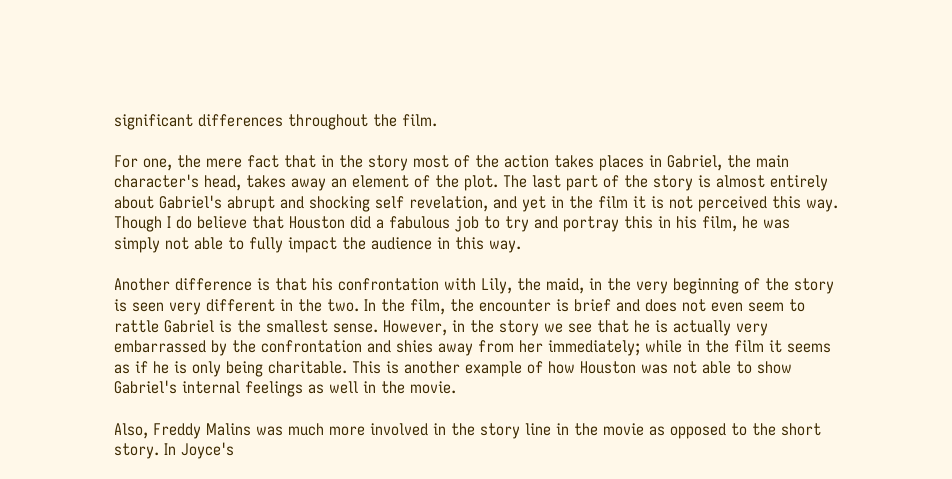significant differences throughout the film.

For one, the mere fact that in the story most of the action takes places in Gabriel, the main character's head, takes away an element of the plot. The last part of the story is almost entirely about Gabriel's abrupt and shocking self revelation, and yet in the film it is not perceived this way. Though I do believe that Houston did a fabulous job to try and portray this in his film, he was simply not able to fully impact the audience in this way.

Another difference is that his confrontation with Lily, the maid, in the very beginning of the story is seen very different in the two. In the film, the encounter is brief and does not even seem to rattle Gabriel is the smallest sense. However, in the story we see that he is actually very embarrassed by the confrontation and shies away from her immediately; while in the film it seems as if he is only being charitable. This is another example of how Houston was not able to show Gabriel's internal feelings as well in the movie.

Also, Freddy Malins was much more involved in the story line in the movie as opposed to the short story. In Joyce's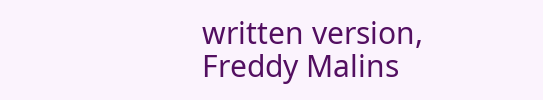written version, Freddy Malins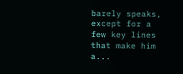barely speaks, except for a few key lines that make him a...